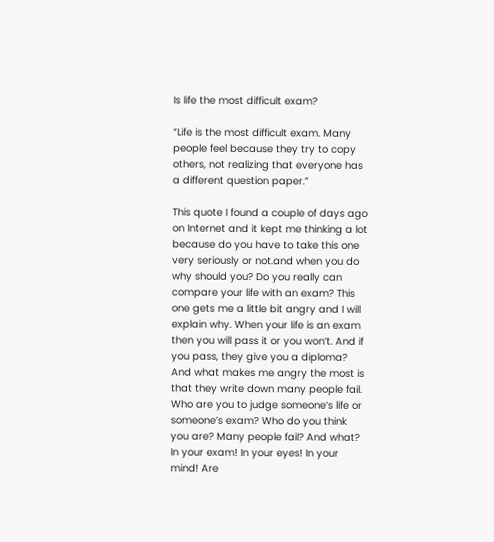Is life the most difficult exam?

“Life is the most difficult exam. Many people feel because they try to copy others, not realizing that everyone has a different question paper.”

This quote I found a couple of days ago on Internet and it kept me thinking a lot because do you have to take this one very seriously or not.and when you do why should you? Do you really can compare your life with an exam? This one gets me a little bit angry and I will explain why. When your life is an exam then you will pass it or you won’t. And if you pass, they give you a diploma? And what makes me angry the most is that they write down many people fail. Who are you to judge someone’s life or someone’s exam? Who do you think you are? Many people fail? And what? In your exam! In your eyes! In your mind! Are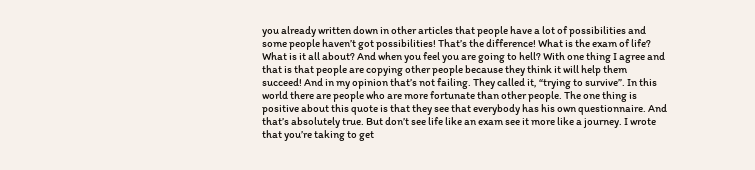you already written down in other articles that people have a lot of possibilities and some people haven’t got possibilities! That’s the difference! What is the exam of life? What is it all about? And when you feel you are going to hell? With one thing I agree and that is that people are copying other people because they think it will help them succeed! And in my opinion that’s not failing. They called it, “trying to survive”. In this world there are people who are more fortunate than other people. The one thing is positive about this quote is that they see that everybody has his own questionnaire. And that’s absolutely true. But don’t see life like an exam see it more like a journey. I wrote that you’re taking to get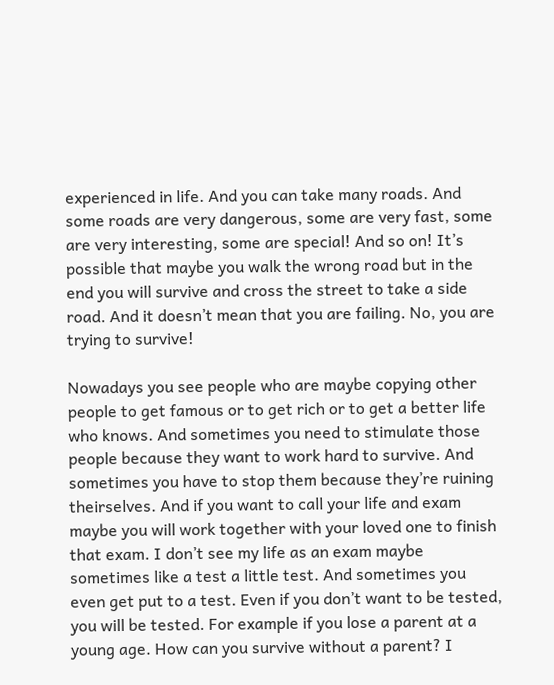experienced in life. And you can take many roads. And some roads are very dangerous, some are very fast, some are very interesting, some are special! And so on! It’s possible that maybe you walk the wrong road but in the end you will survive and cross the street to take a side road. And it doesn’t mean that you are failing. No, you are trying to survive!

Nowadays you see people who are maybe copying other people to get famous or to get rich or to get a better life who knows. And sometimes you need to stimulate those people because they want to work hard to survive. And sometimes you have to stop them because they’re ruining theirselves. And if you want to call your life and exam maybe you will work together with your loved one to finish that exam. I don’t see my life as an exam maybe sometimes like a test a little test. And sometimes you even get put to a test. Even if you don’t want to be tested, you will be tested. For example if you lose a parent at a young age. How can you survive without a parent? I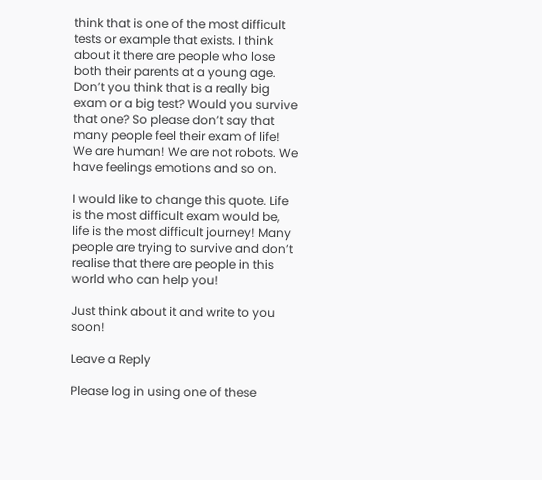think that is one of the most difficult tests or example that exists. I think about it there are people who lose both their parents at a young age. Don’t you think that is a really big exam or a big test? Would you survive that one? So please don’t say that many people feel their exam of life! We are human! We are not robots. We have feelings emotions and so on.

I would like to change this quote. Life is the most difficult exam would be, life is the most difficult journey! Many people are trying to survive and don’t realise that there are people in this world who can help you!

Just think about it and write to you soon!

Leave a Reply

Please log in using one of these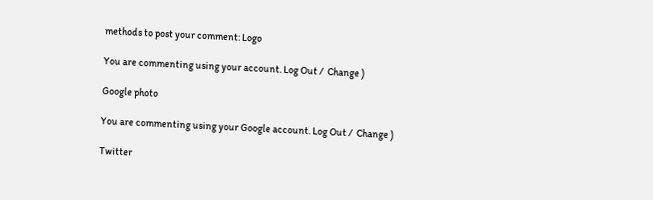methods to post your comment: Logo

You are commenting using your account. Log Out /  Change )

Google photo

You are commenting using your Google account. Log Out /  Change )

Twitter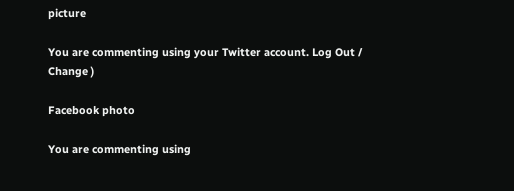picture

You are commenting using your Twitter account. Log Out /  Change )

Facebook photo

You are commenting using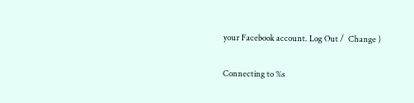your Facebook account. Log Out /  Change )

Connecting to %s